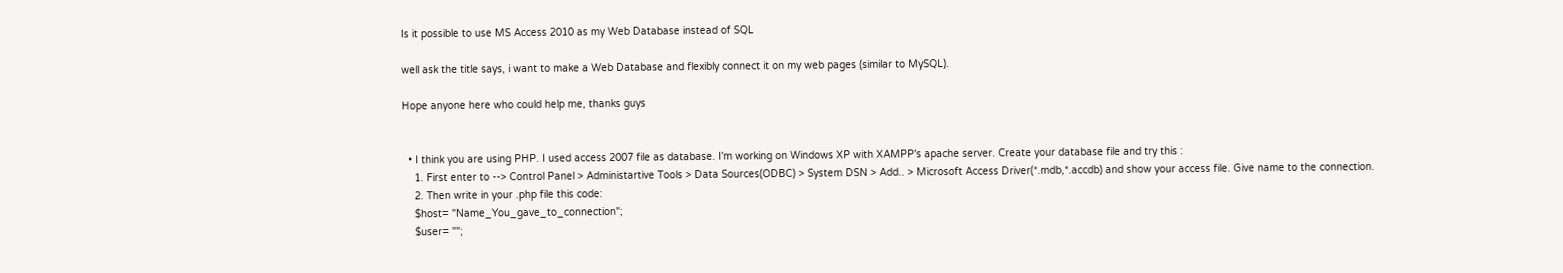Is it possible to use MS Access 2010 as my Web Database instead of SQL

well ask the title says, i want to make a Web Database and flexibly connect it on my web pages (similar to MySQL).

Hope anyone here who could help me, thanks guys


  • I think you are using PHP. I used access 2007 file as database. I'm working on Windows XP with XAMPP's apache server. Create your database file and try this :
    1. First enter to --> Control Panel > Administartive Tools > Data Sources(ODBC) > System DSN > Add.. > Microsoft Access Driver(*.mdb,*.accdb) and show your access file. Give name to the connection.
    2. Then write in your .php file this code:
    $host= "Name_You_gave_to_connection";
    $user= "";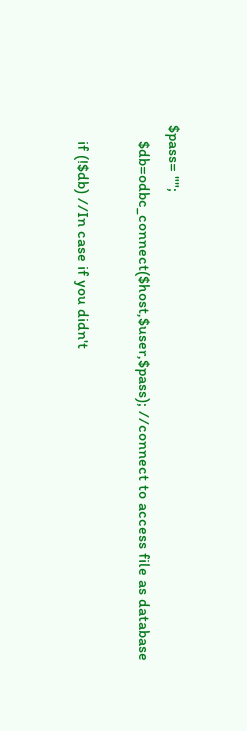$pass= "";
    $db=odbc_connect($host,$user,$pass); //connect to access file as database

    if (!$db) //In case if you didn't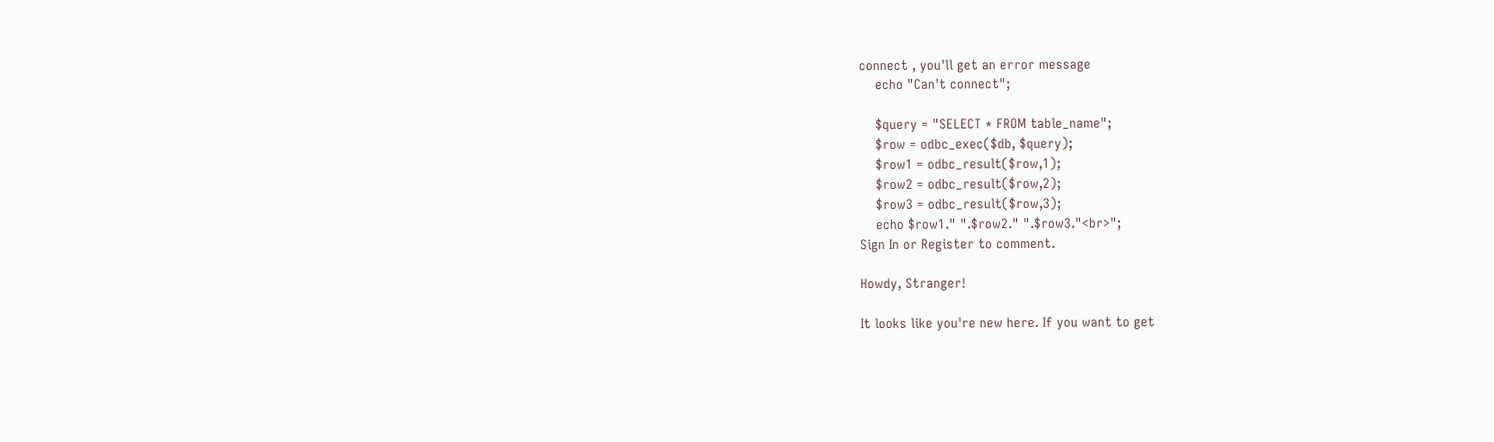connect , you'll get an error message
    echo "Can't connect";

    $query = "SELECT * FROM table_name";
    $row = odbc_exec($db, $query);
    $row1 = odbc_result($row,1);
    $row2 = odbc_result($row,2);
    $row3 = odbc_result($row,3);
    echo $row1." ".$row2." ".$row3."<br>";
Sign In or Register to comment.

Howdy, Stranger!

It looks like you're new here. If you want to get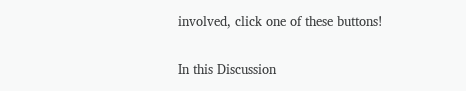involved, click one of these buttons!


In this Discussion